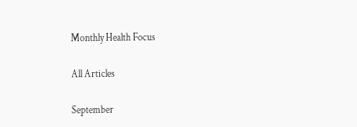Monthly Health Focus

All Articles

September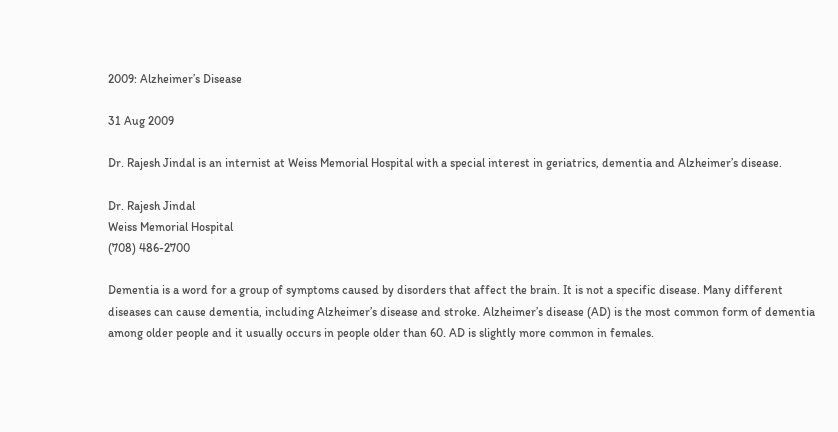2009: Alzheimer’s Disease

31 Aug 2009

Dr. Rajesh Jindal is an internist at Weiss Memorial Hospital with a special interest in geriatrics, dementia and Alzheimer’s disease.

Dr. Rajesh Jindal
Weiss Memorial Hospital
(708) 486-2700

Dementia is a word for a group of symptoms caused by disorders that affect the brain. It is not a specific disease. Many different diseases can cause dementia, including Alzheimer’s disease and stroke. Alzheimer’s disease (AD) is the most common form of dementia among older people and it usually occurs in people older than 60. AD is slightly more common in females.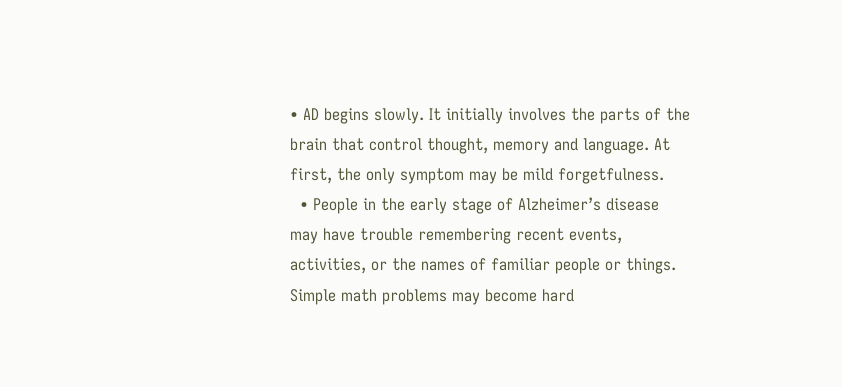• AD begins slowly. It initially involves the parts of the brain that control thought, memory and language. At first, the only symptom may be mild forgetfulness.
  • People in the early stage of Alzheimer’s disease may have trouble remembering recent events, activities, or the names of familiar people or things. Simple math problems may become hard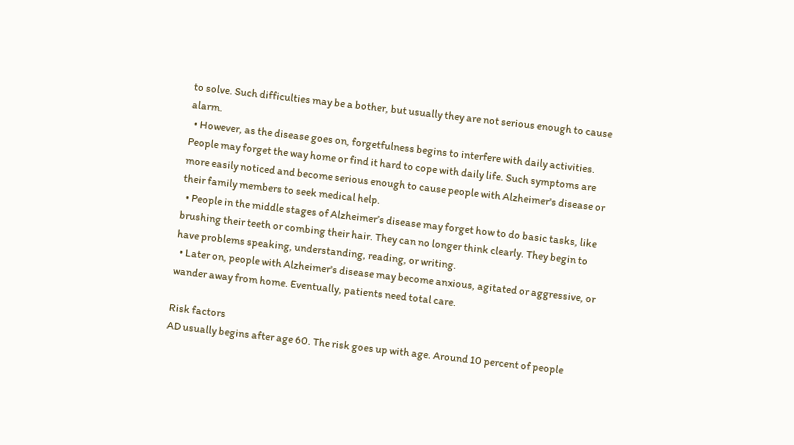to solve. Such difficulties may be a bother, but usually they are not serious enough to cause alarm.
  • However, as the disease goes on, forgetfulness begins to interfere with daily activities. People may forget the way home or find it hard to cope with daily life. Such symptoms are more easily noticed and become serious enough to cause people with Alzheimer's disease or their family members to seek medical help.
  • People in the middle stages of Alzheimer’s disease may forget how to do basic tasks, like brushing their teeth or combing their hair. They can no longer think clearly. They begin to have problems speaking, understanding, reading, or writing.
  • Later on, people with Alzheimer's disease may become anxious, agitated or aggressive, or wander away from home. Eventually, patients need total care.

Risk factors
AD usually begins after age 60. The risk goes up with age. Around 10 percent of people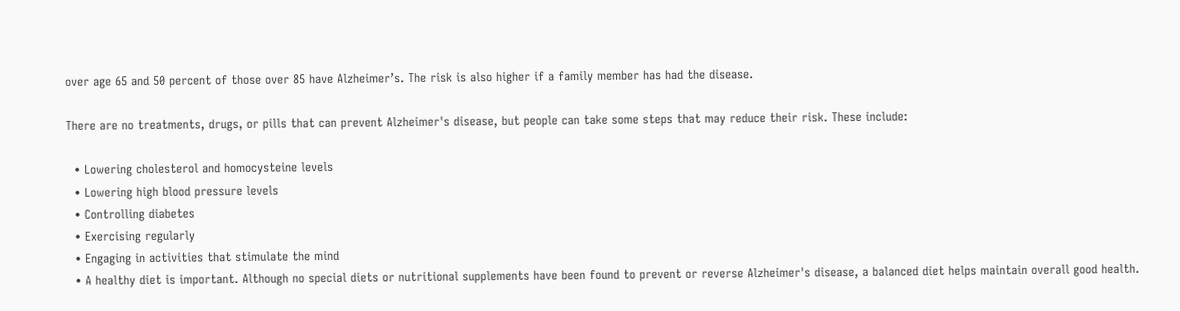over age 65 and 50 percent of those over 85 have Alzheimer’s. The risk is also higher if a family member has had the disease.

There are no treatments, drugs, or pills that can prevent Alzheimer's disease, but people can take some steps that may reduce their risk. These include:

  • Lowering cholesterol and homocysteine levels
  • Lowering high blood pressure levels
  • Controlling diabetes
  • Exercising regularly
  • Engaging in activities that stimulate the mind
  • A healthy diet is important. Although no special diets or nutritional supplements have been found to prevent or reverse Alzheimer's disease, a balanced diet helps maintain overall good health.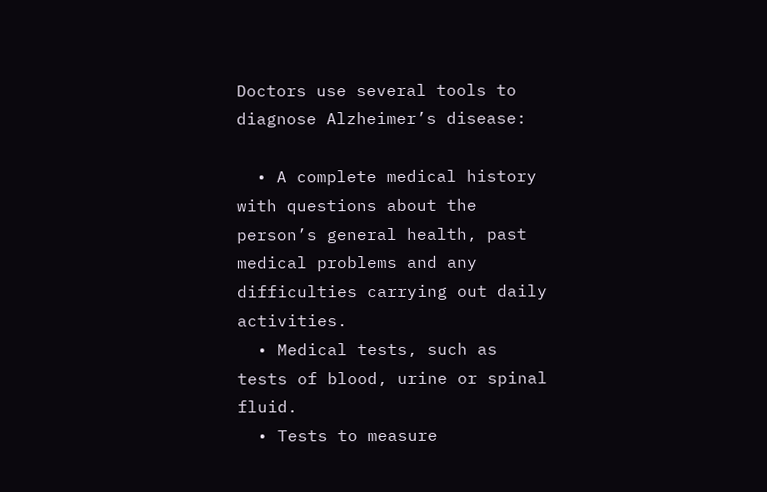Doctors use several tools to diagnose Alzheimer’s disease:

  • A complete medical history with questions about the person’s general health, past medical problems and any difficulties carrying out daily activities.
  • Medical tests, such as tests of blood, urine or spinal fluid.
  • Tests to measure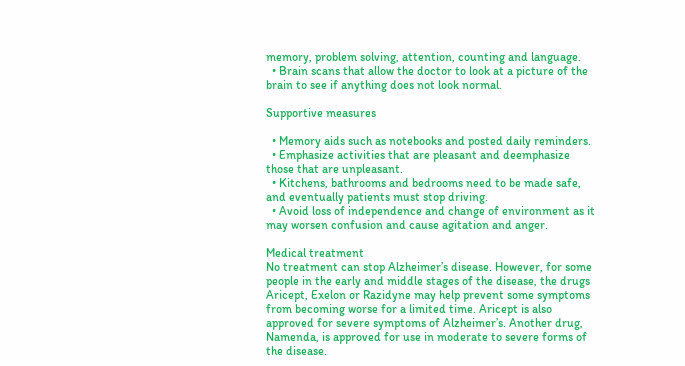memory, problem solving, attention, counting and language.
  • Brain scans that allow the doctor to look at a picture of the brain to see if anything does not look normal.

Supportive measures

  • Memory aids such as notebooks and posted daily reminders.
  • Emphasize activities that are pleasant and deemphasize those that are unpleasant.
  • Kitchens, bathrooms and bedrooms need to be made safe, and eventually patients must stop driving.
  • Avoid loss of independence and change of environment as it may worsen confusion and cause agitation and anger.

Medical treatment
No treatment can stop Alzheimer’s disease. However, for some people in the early and middle stages of the disease, the drugs Aricept, Exelon or Razidyne may help prevent some symptoms from becoming worse for a limited time. Aricept is also approved for severe symptoms of Alzheimer’s. Another drug, Namenda, is approved for use in moderate to severe forms of the disease.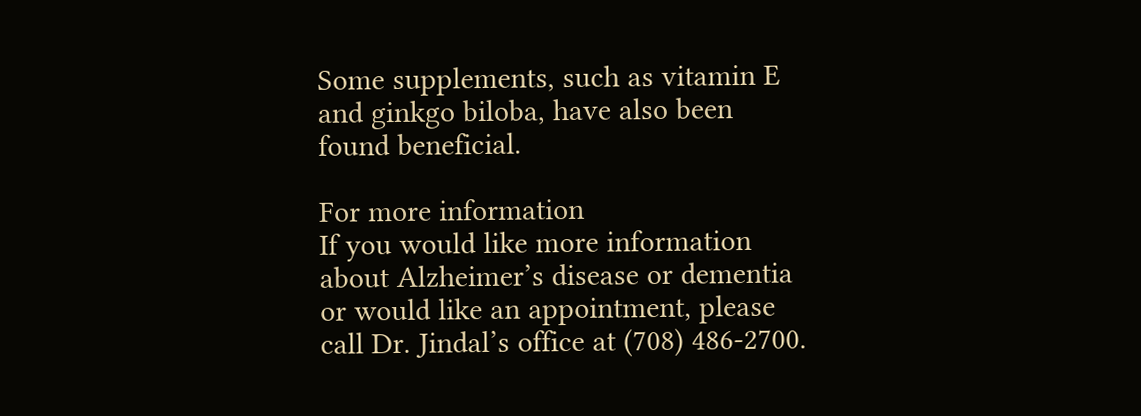Some supplements, such as vitamin E and ginkgo biloba, have also been found beneficial.

For more information
If you would like more information about Alzheimer’s disease or dementia or would like an appointment, please call Dr. Jindal’s office at (708) 486-2700.